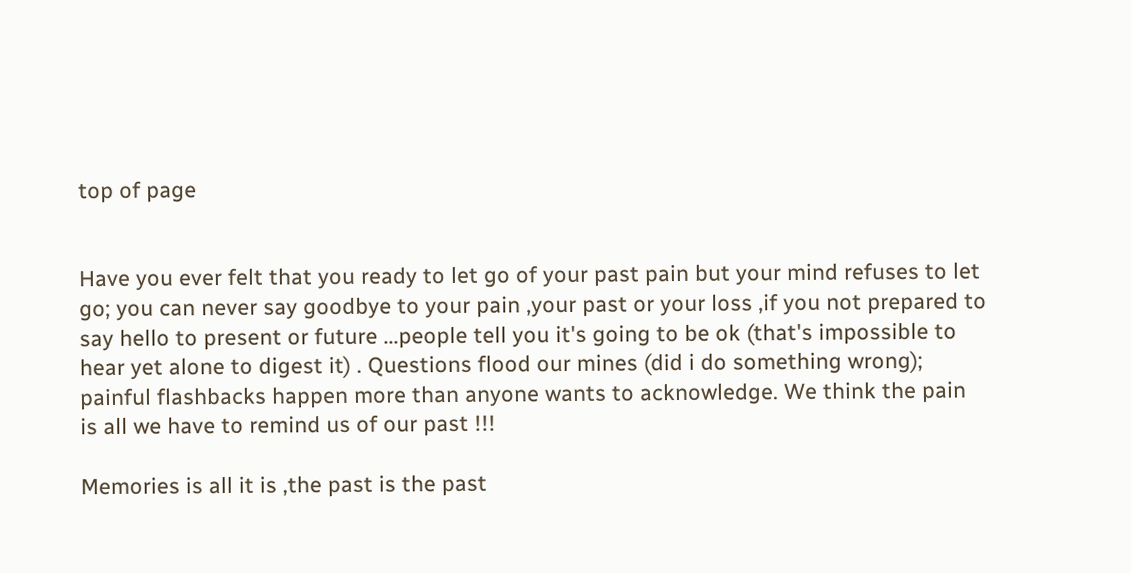top of page


Have you ever felt that you ready to let go of your past pain but your mind refuses to let go; you can never say goodbye to your pain ,your past or your loss ,if you not prepared to say hello to present or future ...people tell you it's going to be ok (that's impossible to hear yet alone to digest it) . Questions flood our mines (did i do something wrong); painful flashbacks happen more than anyone wants to acknowledge. We think the pain is all we have to remind us of our past !!!

Memories is all it is ,the past is the past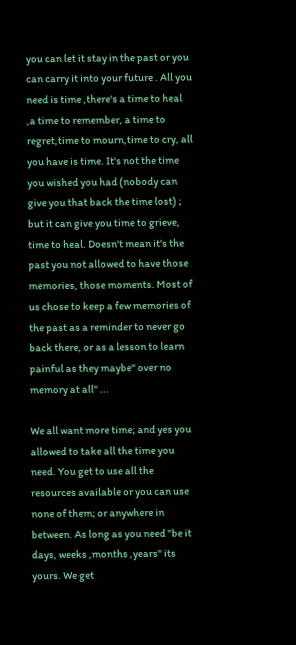you can let it stay in the past or you can carry it into your future . All you need is time ,there's a time to heal ,a time to remember, a time to regret,time to mourn,time to cry, all you have is time. It's not the time you wished you had (nobody can give you that back the time lost) ; but it can give you time to grieve, time to heal. Doesn't mean it's the past you not allowed to have those memories, those moments. Most of us chose to keep a few memories of the past as a reminder to never go back there, or as a lesson to learn painful as they maybe" over no memory at all" ...

We all want more time; and yes you allowed to take all the time you need. You get to use all the resources available or you can use none of them; or anywhere in between. As long as you need "be it days, weeks ,months ,years" its yours. We get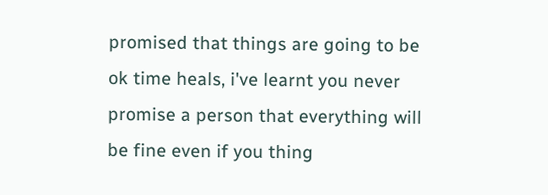promised that things are going to be ok time heals, i've learnt you never promise a person that everything will be fine even if you thing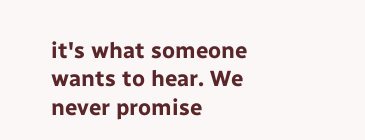it's what someone wants to hear. We never promise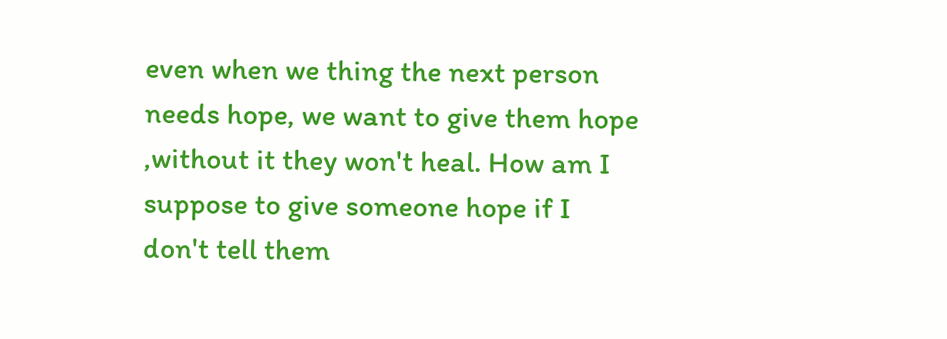even when we thing the next person needs hope, we want to give them hope ,without it they won't heal. How am I suppose to give someone hope if I don't tell them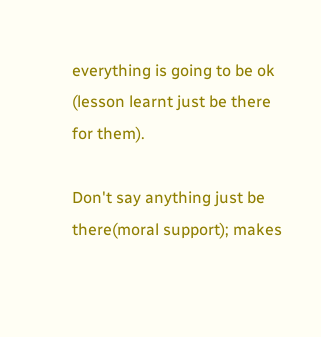everything is going to be ok (lesson learnt just be there for them).

Don't say anything just be there(moral support); makes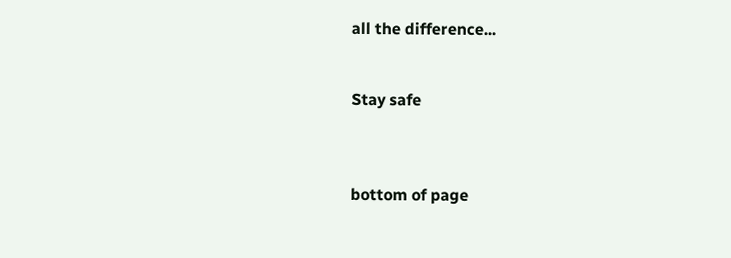all the difference...


Stay safe



bottom of page